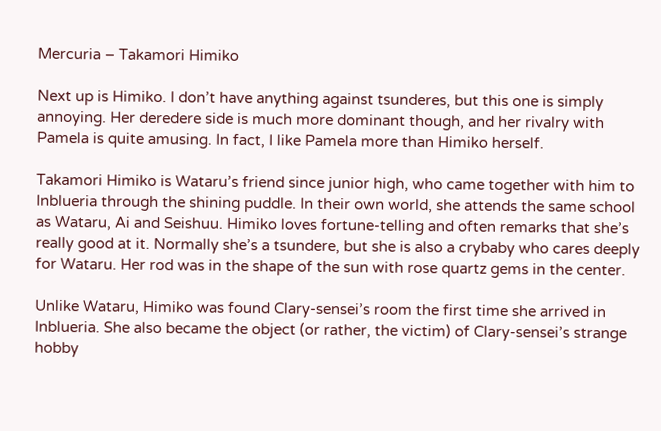Mercuria – Takamori Himiko

Next up is Himiko. I don’t have anything against tsunderes, but this one is simply annoying. Her deredere side is much more dominant though, and her rivalry with Pamela is quite amusing. In fact, I like Pamela more than Himiko herself.

Takamori Himiko is Wataru’s friend since junior high, who came together with him to Inblueria through the shining puddle. In their own world, she attends the same school as Wataru, Ai and Seishuu. Himiko loves fortune-telling and often remarks that she’s really good at it. Normally she’s a tsundere, but she is also a crybaby who cares deeply for Wataru. Her rod was in the shape of the sun with rose quartz gems in the center.

Unlike Wataru, Himiko was found Clary-sensei’s room the first time she arrived in Inblueria. She also became the object (or rather, the victim) of Clary-sensei’s strange hobby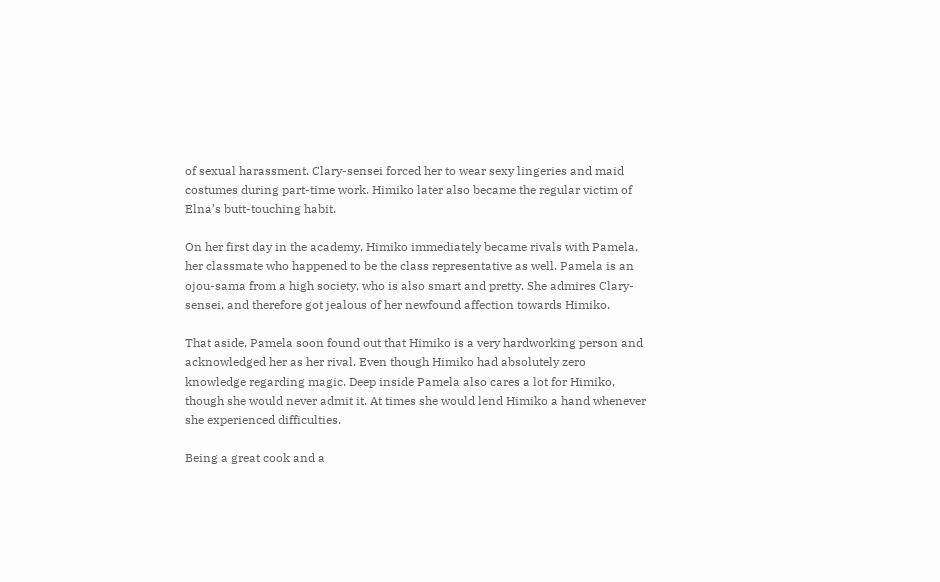of sexual harassment. Clary-sensei forced her to wear sexy lingeries and maid costumes during part-time work. Himiko later also became the regular victim of Elna’s butt-touching habit.

On her first day in the academy, Himiko immediately became rivals with Pamela, her classmate who happened to be the class representative as well. Pamela is an ojou-sama from a high society, who is also smart and pretty. She admires Clary-sensei, and therefore got jealous of her newfound affection towards Himiko.

That aside, Pamela soon found out that Himiko is a very hardworking person and acknowledged her as her rival. Even though Himiko had absolutely zero knowledge regarding magic. Deep inside Pamela also cares a lot for Himiko, though she would never admit it. At times she would lend Himiko a hand whenever she experienced difficulties.

Being a great cook and a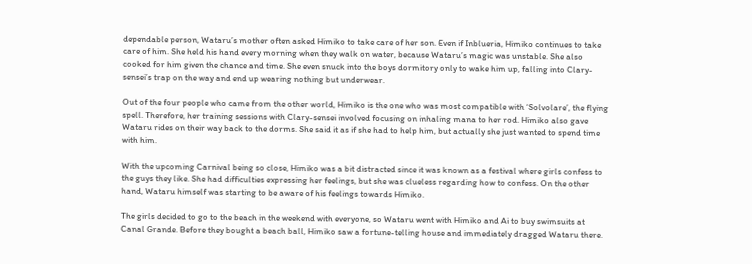dependable person, Wataru’s mother often asked Himiko to take care of her son. Even if Inblueria, Himiko continues to take care of him. She held his hand every morning when they walk on water, because Wataru’s magic was unstable. She also cooked for him given the chance and time. She even snuck into the boys dormitory only to wake him up, falling into Clary-sensei’s trap on the way and end up wearing nothing but underwear.

Out of the four people who came from the other world, Himiko is the one who was most compatible with ‘Solvolare’, the flying spell. Therefore, her training sessions with Clary-sensei involved focusing on inhaling mana to her rod. Himiko also gave Wataru rides on their way back to the dorms. She said it as if she had to help him, but actually she just wanted to spend time with him.

With the upcoming Carnival being so close, Himiko was a bit distracted since it was known as a festival where girls confess to the guys they like. She had difficulties expressing her feelings, but she was clueless regarding how to confess. On the other hand, Wataru himself was starting to be aware of his feelings towards Himiko.

The girls decided to go to the beach in the weekend with everyone, so Wataru went with Himiko and Ai to buy swimsuits at Canal Grande. Before they bought a beach ball, Himiko saw a fortune-telling house and immediately dragged Wataru there.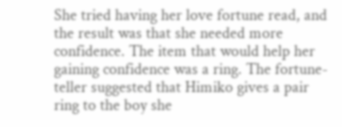She tried having her love fortune read, and the result was that she needed more confidence. The item that would help her gaining confidence was a ring. The fortune-teller suggested that Himiko gives a pair ring to the boy she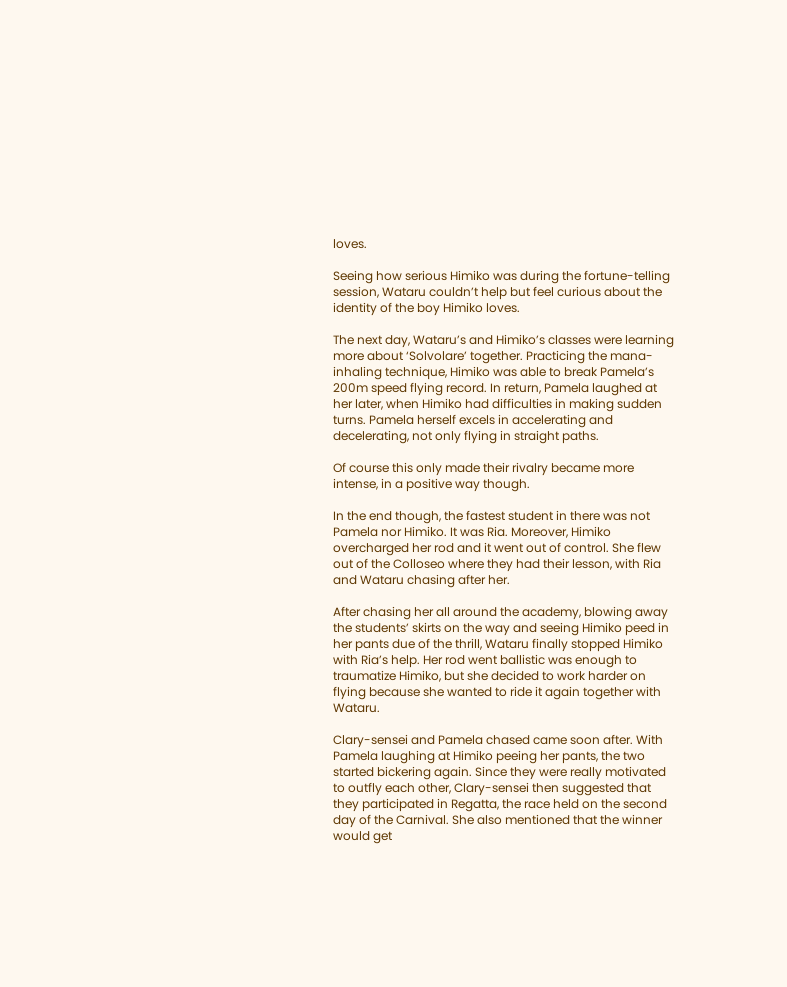loves.

Seeing how serious Himiko was during the fortune-telling session, Wataru couldn’t help but feel curious about the identity of the boy Himiko loves.

The next day, Wataru’s and Himiko’s classes were learning more about ‘Solvolare’ together. Practicing the mana-inhaling technique, Himiko was able to break Pamela’s 200m speed flying record. In return, Pamela laughed at her later, when Himiko had difficulties in making sudden turns. Pamela herself excels in accelerating and decelerating, not only flying in straight paths.

Of course this only made their rivalry became more intense, in a positive way though.

In the end though, the fastest student in there was not Pamela nor Himiko. It was Ria. Moreover, Himiko overcharged her rod and it went out of control. She flew out of the Colloseo where they had their lesson, with Ria and Wataru chasing after her.

After chasing her all around the academy, blowing away the students’ skirts on the way and seeing Himiko peed in her pants due of the thrill, Wataru finally stopped Himiko with Ria’s help. Her rod went ballistic was enough to traumatize Himiko, but she decided to work harder on flying because she wanted to ride it again together with Wataru.

Clary-sensei and Pamela chased came soon after. With Pamela laughing at Himiko peeing her pants, the two started bickering again. Since they were really motivated to outfly each other, Clary-sensei then suggested that they participated in Regatta, the race held on the second day of the Carnival. She also mentioned that the winner would get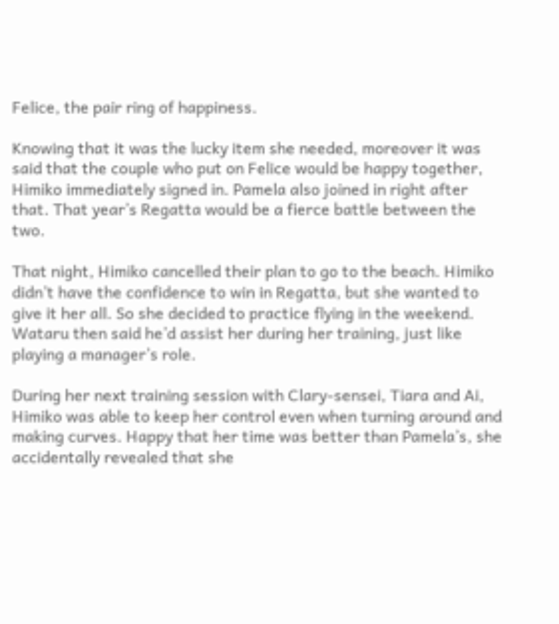Felice, the pair ring of happiness.

Knowing that it was the lucky item she needed, moreover it was said that the couple who put on Felice would be happy together, Himiko immediately signed in. Pamela also joined in right after that. That year’s Regatta would be a fierce battle between the two.

That night, Himiko cancelled their plan to go to the beach. Himiko didn’t have the confidence to win in Regatta, but she wanted to give it her all. So she decided to practice flying in the weekend. Wataru then said he’d assist her during her training, just like playing a manager’s role.

During her next training session with Clary-sensei, Tiara and Ai, Himiko was able to keep her control even when turning around and making curves. Happy that her time was better than Pamela’s, she accidentally revealed that she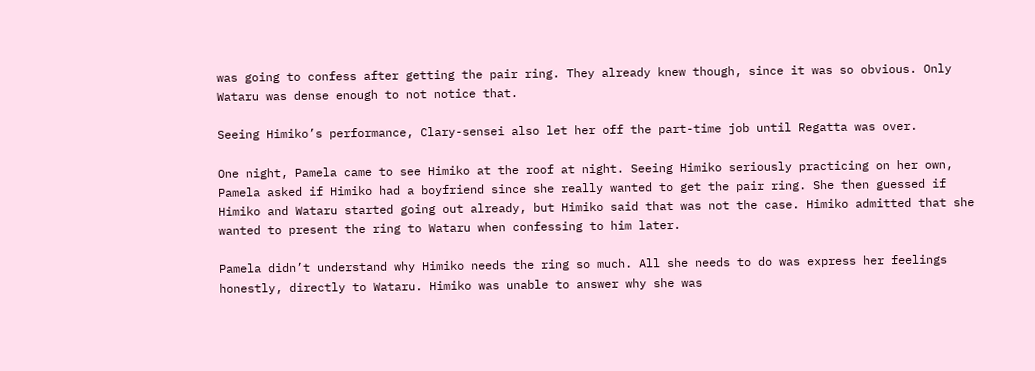was going to confess after getting the pair ring. They already knew though, since it was so obvious. Only Wataru was dense enough to not notice that.

Seeing Himiko’s performance, Clary-sensei also let her off the part-time job until Regatta was over.

One night, Pamela came to see Himiko at the roof at night. Seeing Himiko seriously practicing on her own, Pamela asked if Himiko had a boyfriend since she really wanted to get the pair ring. She then guessed if Himiko and Wataru started going out already, but Himiko said that was not the case. Himiko admitted that she wanted to present the ring to Wataru when confessing to him later.

Pamela didn’t understand why Himiko needs the ring so much. All she needs to do was express her feelings honestly, directly to Wataru. Himiko was unable to answer why she was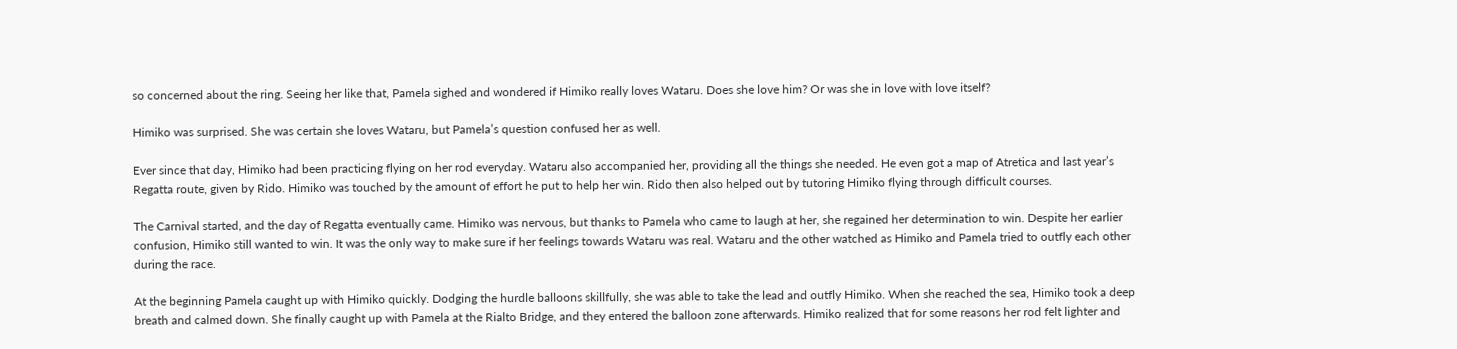so concerned about the ring. Seeing her like that, Pamela sighed and wondered if Himiko really loves Wataru. Does she love him? Or was she in love with love itself?

Himiko was surprised. She was certain she loves Wataru, but Pamela’s question confused her as well.

Ever since that day, Himiko had been practicing flying on her rod everyday. Wataru also accompanied her, providing all the things she needed. He even got a map of Atretica and last year’s Regatta route, given by Rido. Himiko was touched by the amount of effort he put to help her win. Rido then also helped out by tutoring Himiko flying through difficult courses.

The Carnival started, and the day of Regatta eventually came. Himiko was nervous, but thanks to Pamela who came to laugh at her, she regained her determination to win. Despite her earlier confusion, Himiko still wanted to win. It was the only way to make sure if her feelings towards Wataru was real. Wataru and the other watched as Himiko and Pamela tried to outfly each other during the race.

At the beginning Pamela caught up with Himiko quickly. Dodging the hurdle balloons skillfully, she was able to take the lead and outfly Himiko. When she reached the sea, Himiko took a deep breath and calmed down. She finally caught up with Pamela at the Rialto Bridge, and they entered the balloon zone afterwards. Himiko realized that for some reasons her rod felt lighter and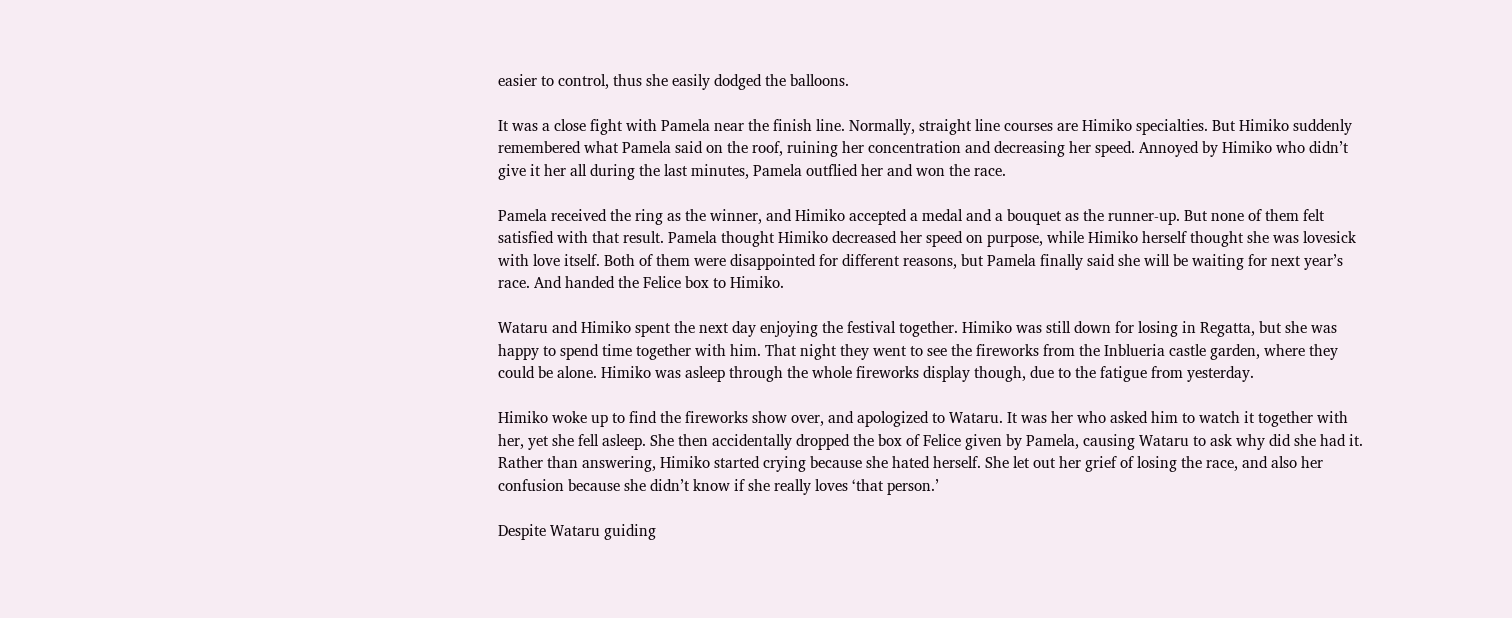easier to control, thus she easily dodged the balloons.

It was a close fight with Pamela near the finish line. Normally, straight line courses are Himiko specialties. But Himiko suddenly remembered what Pamela said on the roof, ruining her concentration and decreasing her speed. Annoyed by Himiko who didn’t give it her all during the last minutes, Pamela outflied her and won the race.

Pamela received the ring as the winner, and Himiko accepted a medal and a bouquet as the runner-up. But none of them felt satisfied with that result. Pamela thought Himiko decreased her speed on purpose, while Himiko herself thought she was lovesick with love itself. Both of them were disappointed for different reasons, but Pamela finally said she will be waiting for next year’s race. And handed the Felice box to Himiko.

Wataru and Himiko spent the next day enjoying the festival together. Himiko was still down for losing in Regatta, but she was happy to spend time together with him. That night they went to see the fireworks from the Inblueria castle garden, where they could be alone. Himiko was asleep through the whole fireworks display though, due to the fatigue from yesterday.

Himiko woke up to find the fireworks show over, and apologized to Wataru. It was her who asked him to watch it together with her, yet she fell asleep. She then accidentally dropped the box of Felice given by Pamela, causing Wataru to ask why did she had it. Rather than answering, Himiko started crying because she hated herself. She let out her grief of losing the race, and also her confusion because she didn’t know if she really loves ‘that person.’

Despite Wataru guiding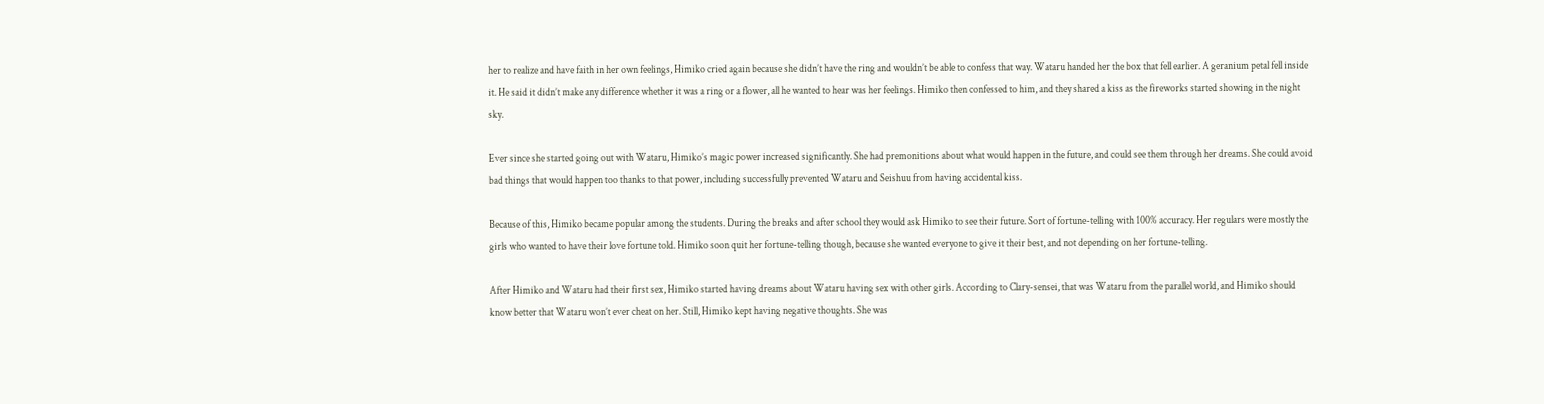her to realize and have faith in her own feelings, Himiko cried again because she didn’t have the ring and wouldn’t be able to confess that way. Wataru handed her the box that fell earlier. A geranium petal fell inside it. He said it didn’t make any difference whether it was a ring or a flower, all he wanted to hear was her feelings. Himiko then confessed to him, and they shared a kiss as the fireworks started showing in the night sky.

Ever since she started going out with Wataru, Himiko’s magic power increased significantly. She had premonitions about what would happen in the future, and could see them through her dreams. She could avoid bad things that would happen too thanks to that power, including successfully prevented Wataru and Seishuu from having accidental kiss.

Because of this, Himiko became popular among the students. During the breaks and after school they would ask Himiko to see their future. Sort of fortune-telling with 100% accuracy. Her regulars were mostly the girls who wanted to have their love fortune told. Himiko soon quit her fortune-telling though, because she wanted everyone to give it their best, and not depending on her fortune-telling.

After Himiko and Wataru had their first sex, Himiko started having dreams about Wataru having sex with other girls. According to Clary-sensei, that was Wataru from the parallel world, and Himiko should know better that Wataru won’t ever cheat on her. Still, Himiko kept having negative thoughts. She was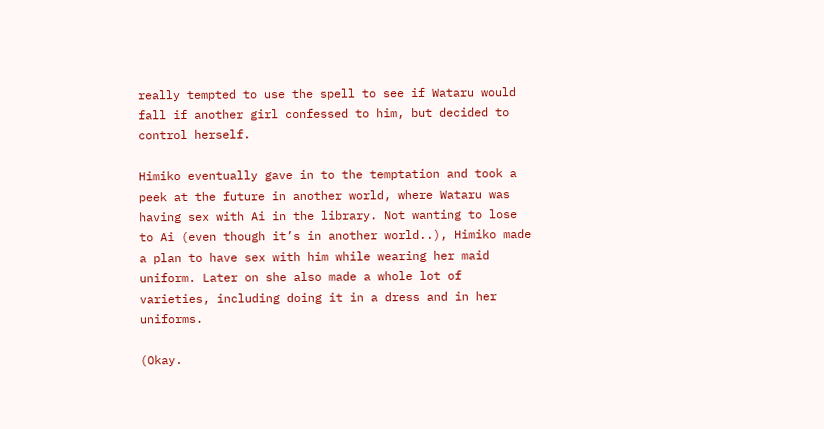really tempted to use the spell to see if Wataru would fall if another girl confessed to him, but decided to control herself.

Himiko eventually gave in to the temptation and took a peek at the future in another world, where Wataru was having sex with Ai in the library. Not wanting to lose to Ai (even though it’s in another world..), Himiko made a plan to have sex with him while wearing her maid uniform. Later on she also made a whole lot of varieties, including doing it in a dress and in her uniforms.

(Okay.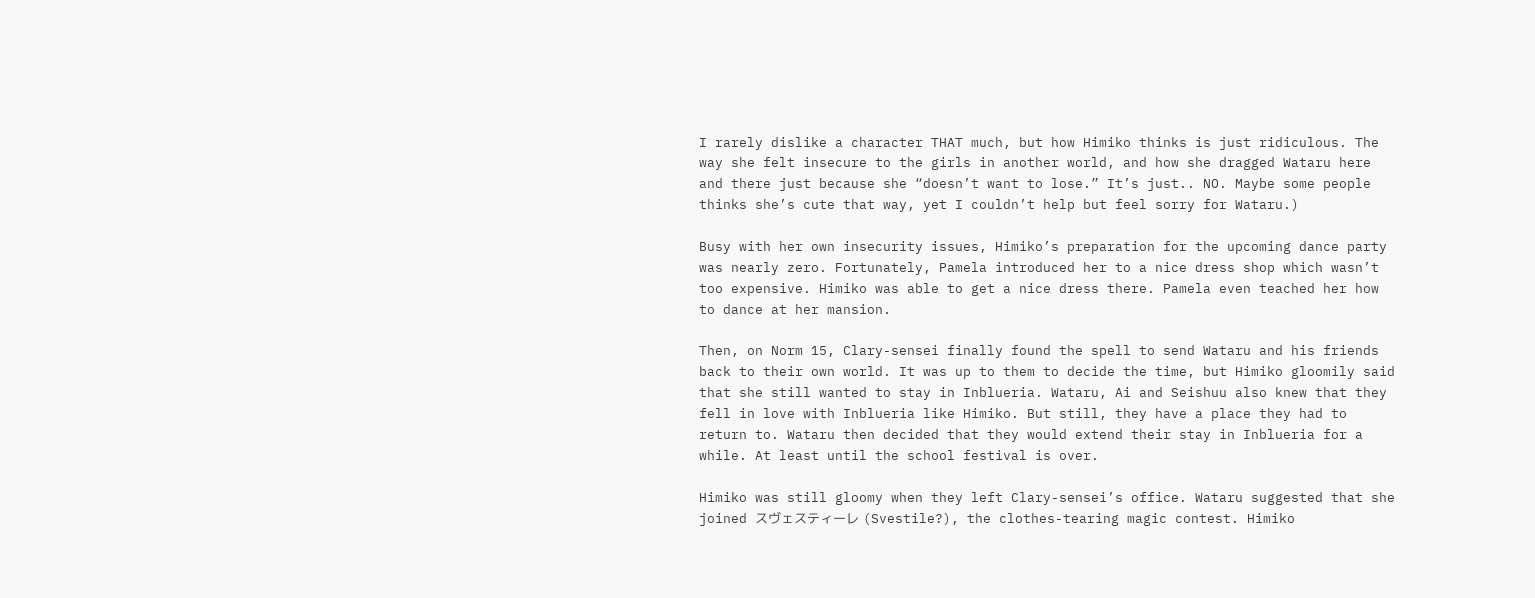I rarely dislike a character THAT much, but how Himiko thinks is just ridiculous. The way she felt insecure to the girls in another world, and how she dragged Wataru here and there just because she “doesn’t want to lose.” It’s just.. NO. Maybe some people thinks she’s cute that way, yet I couldn’t help but feel sorry for Wataru.)

Busy with her own insecurity issues, Himiko’s preparation for the upcoming dance party was nearly zero. Fortunately, Pamela introduced her to a nice dress shop which wasn’t too expensive. Himiko was able to get a nice dress there. Pamela even teached her how to dance at her mansion.

Then, on Norm 15, Clary-sensei finally found the spell to send Wataru and his friends back to their own world. It was up to them to decide the time, but Himiko gloomily said that she still wanted to stay in Inblueria. Wataru, Ai and Seishuu also knew that they fell in love with Inblueria like Himiko. But still, they have a place they had to return to. Wataru then decided that they would extend their stay in Inblueria for a while. At least until the school festival is over.

Himiko was still gloomy when they left Clary-sensei’s office. Wataru suggested that she joined スヴェスティーレ (Svestile?), the clothes-tearing magic contest. Himiko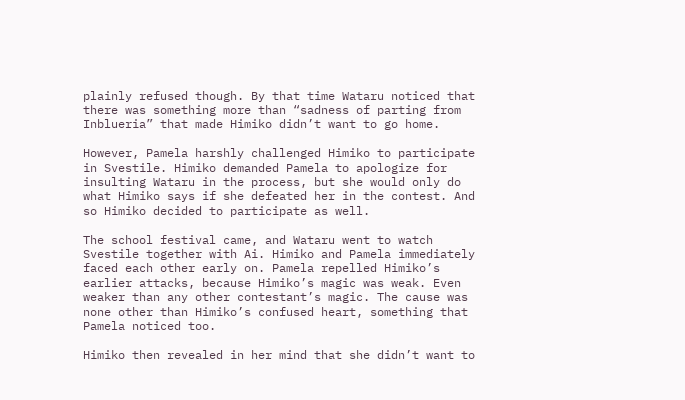plainly refused though. By that time Wataru noticed that there was something more than “sadness of parting from Inblueria” that made Himiko didn’t want to go home.

However, Pamela harshly challenged Himiko to participate in Svestile. Himiko demanded Pamela to apologize for insulting Wataru in the process, but she would only do what Himiko says if she defeated her in the contest. And so Himiko decided to participate as well.

The school festival came, and Wataru went to watch Svestile together with Ai. Himiko and Pamela immediately faced each other early on. Pamela repelled Himiko’s earlier attacks, because Himiko’s magic was weak. Even weaker than any other contestant’s magic. The cause was none other than Himiko’s confused heart, something that Pamela noticed too.

Himiko then revealed in her mind that she didn’t want to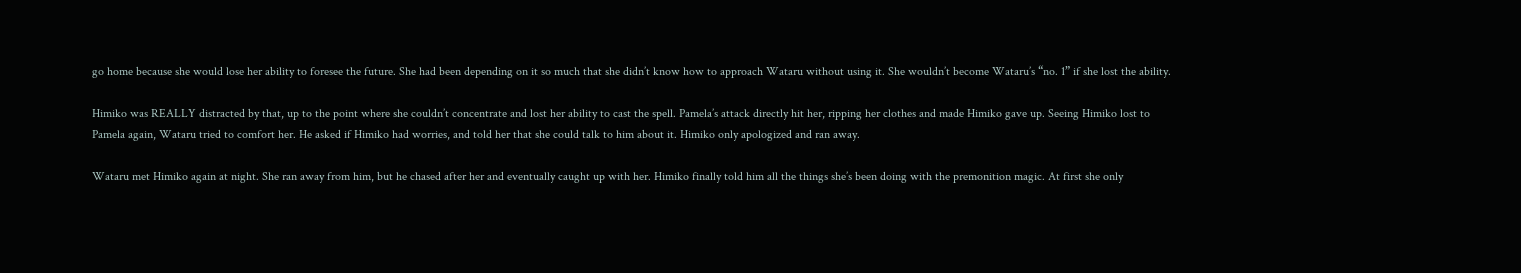go home because she would lose her ability to foresee the future. She had been depending on it so much that she didn’t know how to approach Wataru without using it. She wouldn’t become Wataru’s “no. 1” if she lost the ability.

Himiko was REALLY distracted by that, up to the point where she couldn’t concentrate and lost her ability to cast the spell. Pamela’s attack directly hit her, ripping her clothes and made Himiko gave up. Seeing Himiko lost to Pamela again, Wataru tried to comfort her. He asked if Himiko had worries, and told her that she could talk to him about it. Himiko only apologized and ran away.

Wataru met Himiko again at night. She ran away from him, but he chased after her and eventually caught up with her. Himiko finally told him all the things she’s been doing with the premonition magic. At first she only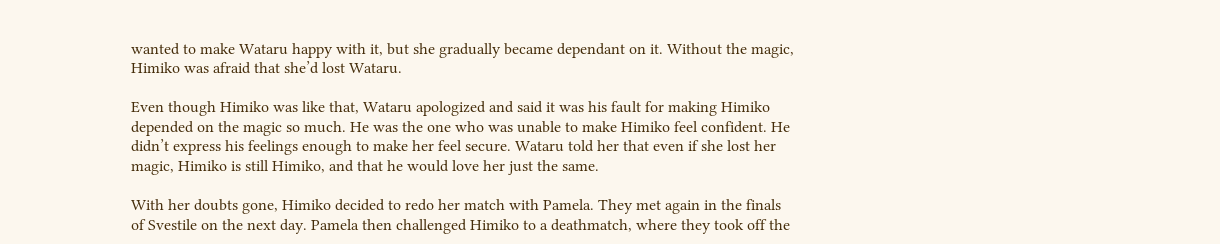wanted to make Wataru happy with it, but she gradually became dependant on it. Without the magic, Himiko was afraid that she’d lost Wataru.

Even though Himiko was like that, Wataru apologized and said it was his fault for making Himiko depended on the magic so much. He was the one who was unable to make Himiko feel confident. He didn’t express his feelings enough to make her feel secure. Wataru told her that even if she lost her magic, Himiko is still Himiko, and that he would love her just the same.

With her doubts gone, Himiko decided to redo her match with Pamela. They met again in the finals of Svestile on the next day. Pamela then challenged Himiko to a deathmatch, where they took off the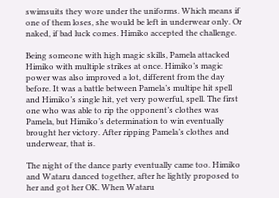swimsuits they wore under the uniforms. Which means if one of them loses, she would be left in underwear only. Or naked, if bad luck comes. Himiko accepted the challenge.

Being someone with high magic skills, Pamela attacked Himiko with multiple strikes at once. Himiko’s magic power was also improved a lot, different from the day before. It was a battle between Pamela’s multipe hit spell and Himiko’s single hit, yet very powerful, spell. The first one who was able to rip the opponent’s clothes was Pamela, but Himiko’s determination to win eventually brought her victory. After ripping Pamela’s clothes and underwear, that is.

The night of the dance party eventually came too. Himiko and Wataru danced together, after he lightly proposed to her and got her OK. When Wataru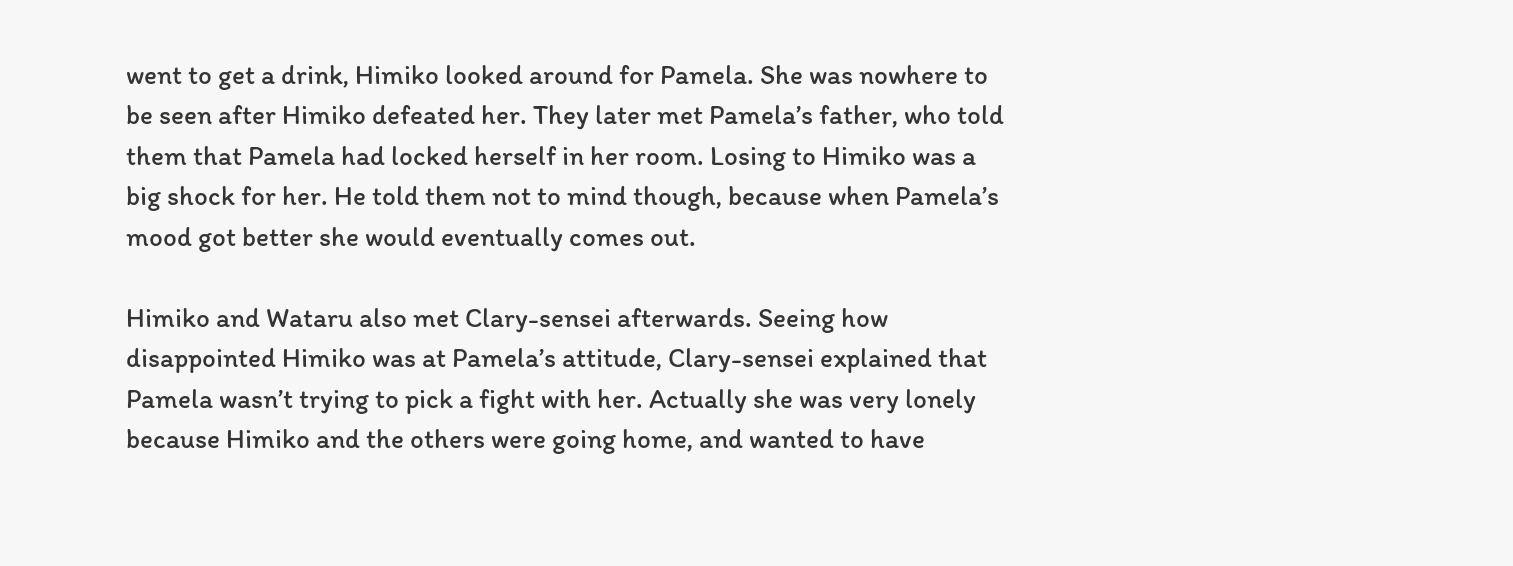went to get a drink, Himiko looked around for Pamela. She was nowhere to be seen after Himiko defeated her. They later met Pamela’s father, who told them that Pamela had locked herself in her room. Losing to Himiko was a big shock for her. He told them not to mind though, because when Pamela’s mood got better she would eventually comes out.

Himiko and Wataru also met Clary-sensei afterwards. Seeing how disappointed Himiko was at Pamela’s attitude, Clary-sensei explained that Pamela wasn’t trying to pick a fight with her. Actually she was very lonely because Himiko and the others were going home, and wanted to have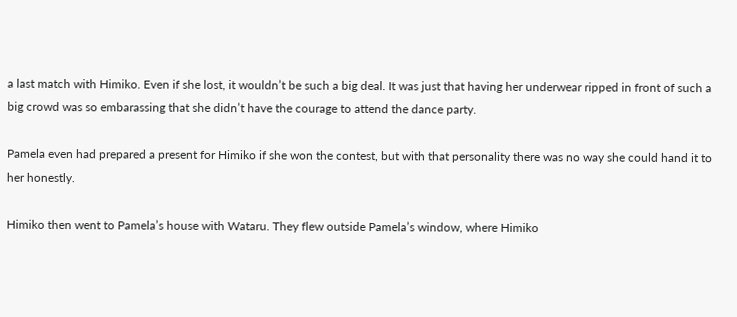a last match with Himiko. Even if she lost, it wouldn’t be such a big deal. It was just that having her underwear ripped in front of such a big crowd was so embarassing that she didn’t have the courage to attend the dance party.

Pamela even had prepared a present for Himiko if she won the contest, but with that personality there was no way she could hand it to her honestly.

Himiko then went to Pamela’s house with Wataru. They flew outside Pamela’s window, where Himiko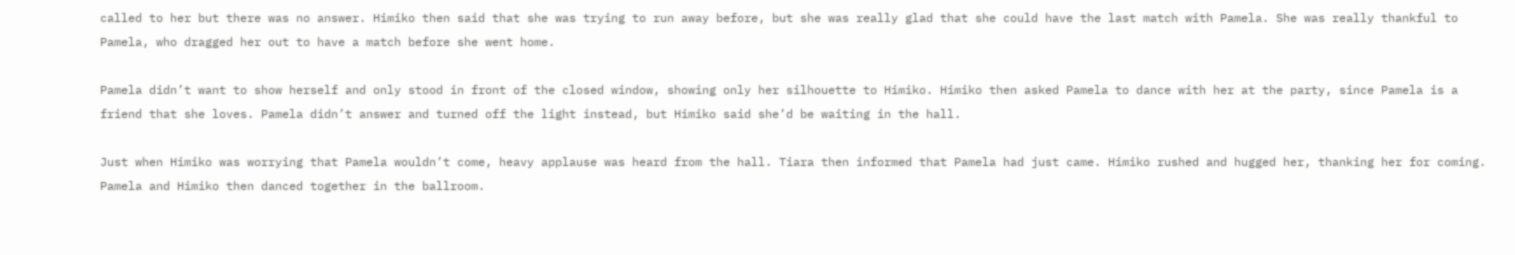called to her but there was no answer. Himiko then said that she was trying to run away before, but she was really glad that she could have the last match with Pamela. She was really thankful to Pamela, who dragged her out to have a match before she went home.

Pamela didn’t want to show herself and only stood in front of the closed window, showing only her silhouette to Himiko. Himiko then asked Pamela to dance with her at the party, since Pamela is a friend that she loves. Pamela didn’t answer and turned off the light instead, but Himiko said she’d be waiting in the hall.

Just when Himiko was worrying that Pamela wouldn’t come, heavy applause was heard from the hall. Tiara then informed that Pamela had just came. Himiko rushed and hugged her, thanking her for coming. Pamela and Himiko then danced together in the ballroom.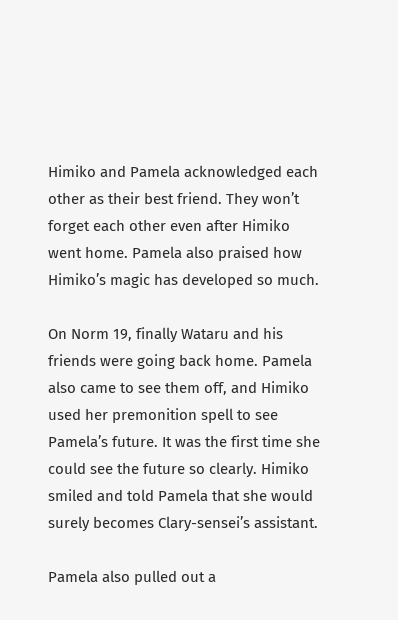Himiko and Pamela acknowledged each other as their best friend. They won’t forget each other even after Himiko went home. Pamela also praised how Himiko’s magic has developed so much.

On Norm 19, finally Wataru and his friends were going back home. Pamela also came to see them off, and Himiko used her premonition spell to see Pamela’s future. It was the first time she could see the future so clearly. Himiko smiled and told Pamela that she would surely becomes Clary-sensei’s assistant.

Pamela also pulled out a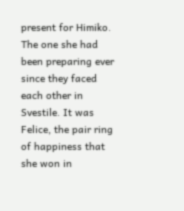present for Himiko. The one she had been preparing ever since they faced each other in Svestile. It was Felice, the pair ring of happiness that she won in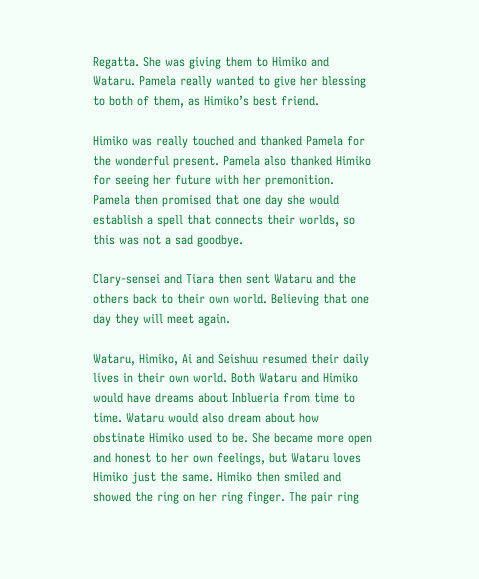Regatta. She was giving them to Himiko and Wataru. Pamela really wanted to give her blessing to both of them, as Himiko’s best friend.

Himiko was really touched and thanked Pamela for the wonderful present. Pamela also thanked Himiko for seeing her future with her premonition. Pamela then promised that one day she would establish a spell that connects their worlds, so this was not a sad goodbye.

Clary-sensei and Tiara then sent Wataru and the others back to their own world. Believing that one day they will meet again.

Wataru, Himiko, Ai and Seishuu resumed their daily lives in their own world. Both Wataru and Himiko would have dreams about Inblueria from time to time. Wataru would also dream about how obstinate Himiko used to be. She became more open and honest to her own feelings, but Wataru loves Himiko just the same. Himiko then smiled and showed the ring on her ring finger. The pair ring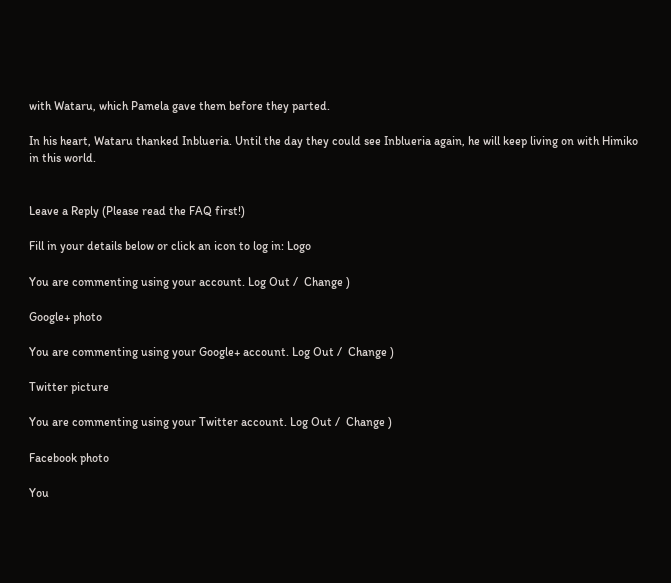with Wataru, which Pamela gave them before they parted.

In his heart, Wataru thanked Inblueria. Until the day they could see Inblueria again, he will keep living on with Himiko in this world.


Leave a Reply (Please read the FAQ first!)

Fill in your details below or click an icon to log in: Logo

You are commenting using your account. Log Out /  Change )

Google+ photo

You are commenting using your Google+ account. Log Out /  Change )

Twitter picture

You are commenting using your Twitter account. Log Out /  Change )

Facebook photo

You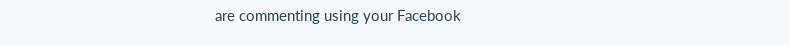are commenting using your Facebook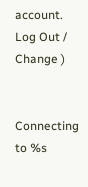account. Log Out /  Change )


Connecting to %s